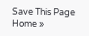Save This Page
Home »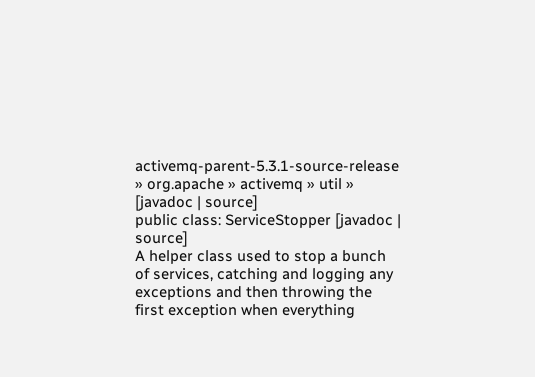activemq-parent-5.3.1-source-release » org.apache » activemq » util » [javadoc | source]
public class: ServiceStopper [javadoc | source]
A helper class used to stop a bunch of services, catching and logging any exceptions and then throwing the first exception when everything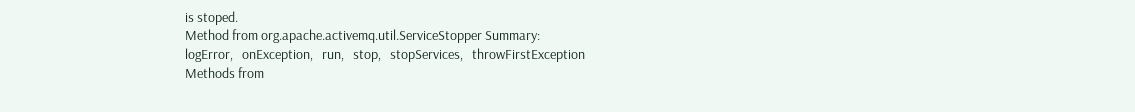is stoped.
Method from org.apache.activemq.util.ServiceStopper Summary:
logError,   onException,   run,   stop,   stopServices,   throwFirstException
Methods from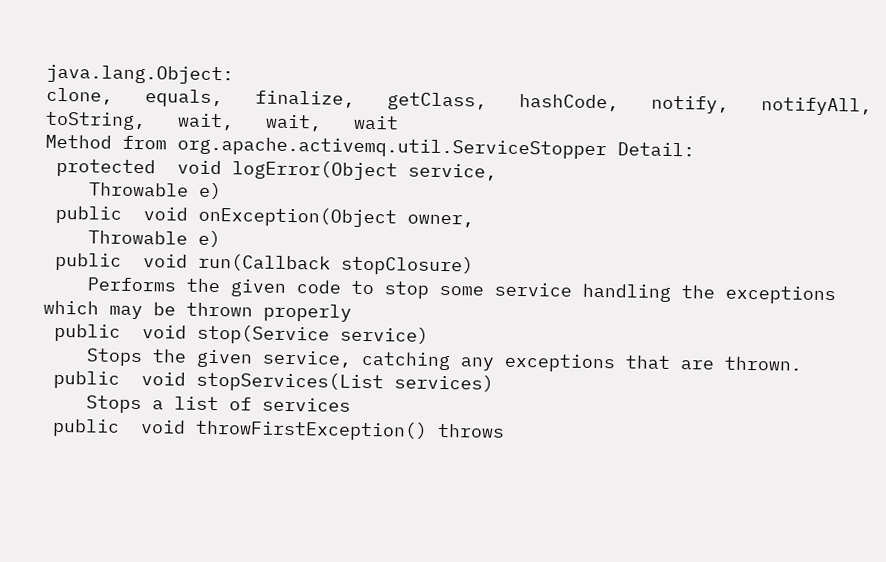java.lang.Object:
clone,   equals,   finalize,   getClass,   hashCode,   notify,   notifyAll,   toString,   wait,   wait,   wait
Method from org.apache.activemq.util.ServiceStopper Detail:
 protected  void logError(Object service,
    Throwable e)
 public  void onException(Object owner,
    Throwable e)
 public  void run(Callback stopClosure)
    Performs the given code to stop some service handling the exceptions which may be thrown properly
 public  void stop(Service service)
    Stops the given service, catching any exceptions that are thrown.
 public  void stopServices(List services)
    Stops a list of services
 public  void throwFirstException() throws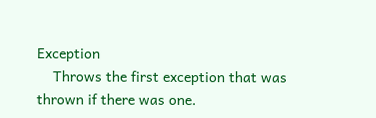Exception
    Throws the first exception that was thrown if there was one.